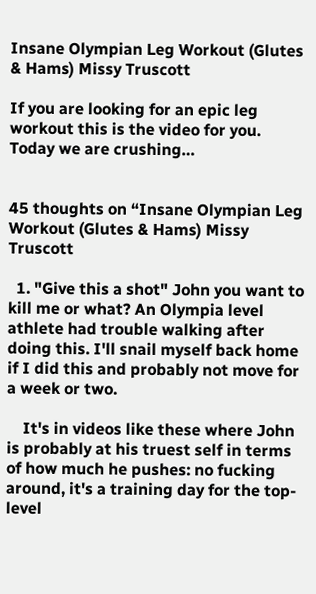Insane Olympian Leg Workout (Glutes & Hams) Missy Truscott

If you are looking for an epic leg workout this is the video for you. Today we are crushing…


45 thoughts on “Insane Olympian Leg Workout (Glutes & Hams) Missy Truscott

  1. "Give this a shot" John you want to kill me or what? An Olympia level athlete had trouble walking after doing this. I'll snail myself back home if I did this and probably not move for a week or two.

    It's in videos like these where John is probably at his truest self in terms of how much he pushes: no fucking around, it's a training day for the top-level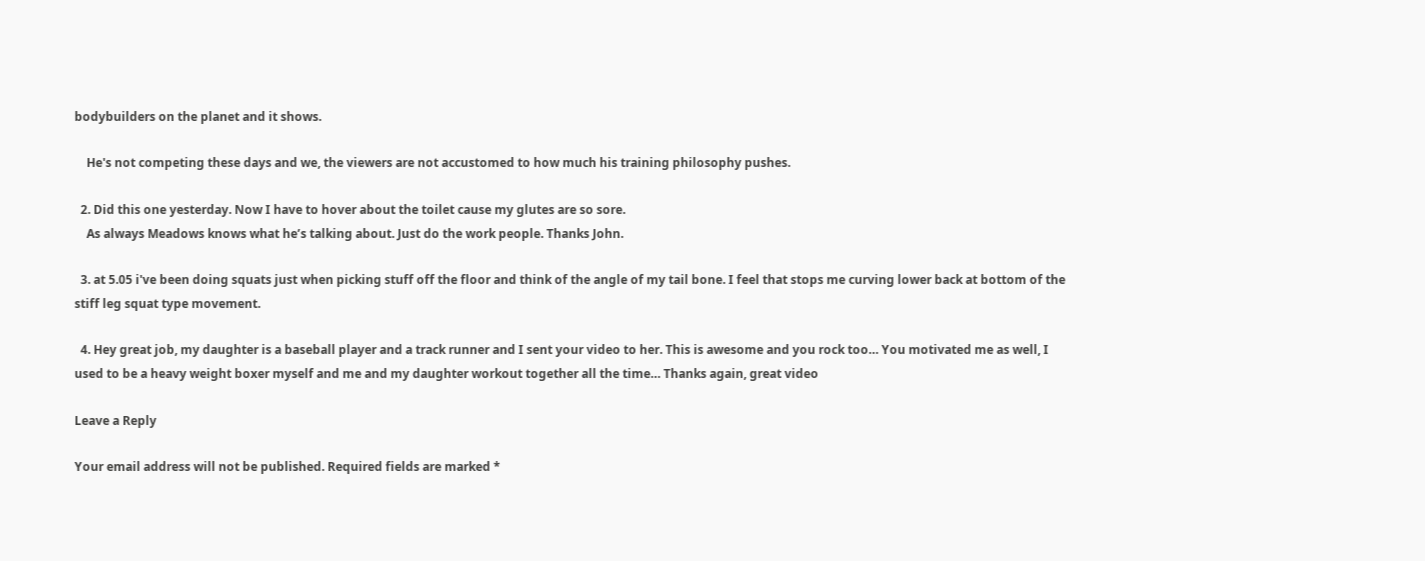bodybuilders on the planet and it shows.

    He's not competing these days and we, the viewers are not accustomed to how much his training philosophy pushes.

  2. Did this one yesterday. Now I have to hover about the toilet cause my glutes are so sore.
    As always Meadows knows what he’s talking about. Just do the work people. Thanks John.

  3. at 5.05 i've been doing squats just when picking stuff off the floor and think of the angle of my tail bone. I feel that stops me curving lower back at bottom of the stiff leg squat type movement.

  4. Hey great job, my daughter is a baseball player and a track runner and I sent your video to her. This is awesome and you rock too… You motivated me as well, I used to be a heavy weight boxer myself and me and my daughter workout together all the time… Thanks again, great video

Leave a Reply

Your email address will not be published. Required fields are marked *